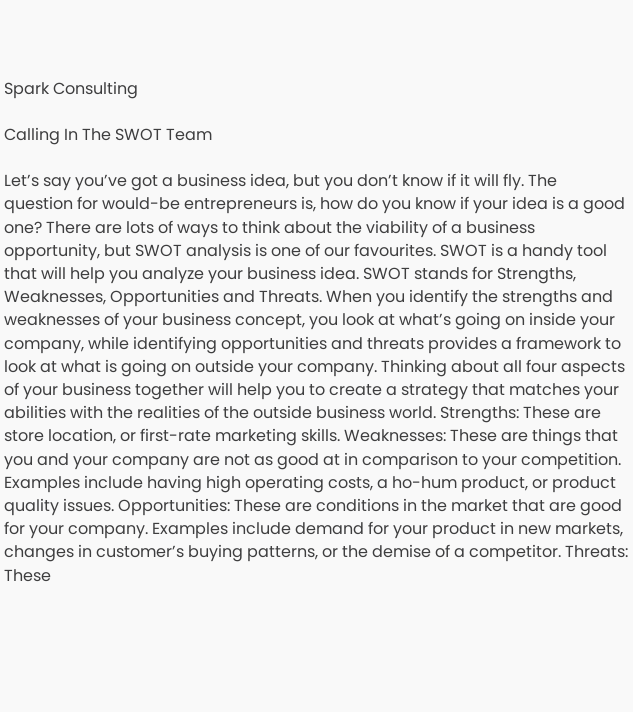Spark Consulting

Calling In The SWOT Team

Let’s say you’ve got a business idea, but you don’t know if it will fly. The question for would-be entrepreneurs is, how do you know if your idea is a good one? There are lots of ways to think about the viability of a business opportunity, but SWOT analysis is one of our favourites. SWOT is a handy tool that will help you analyze your business idea. SWOT stands for Strengths, Weaknesses, Opportunities and Threats. When you identify the strengths and weaknesses of your business concept, you look at what’s going on inside your company, while identifying opportunities and threats provides a framework to look at what is going on outside your company. Thinking about all four aspects of your business together will help you to create a strategy that matches your abilities with the realities of the outside business world. Strengths: These are store location, or first-rate marketing skills. Weaknesses: These are things that you and your company are not as good at in comparison to your competition. Examples include having high operating costs, a ho-hum product, or product quality issues. Opportunities: These are conditions in the market that are good for your company. Examples include demand for your product in new markets, changes in customer’s buying patterns, or the demise of a competitor. Threats: These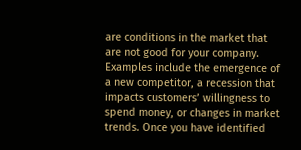are conditions in the market that are not good for your company. Examples include the emergence of a new competitor, a recession that impacts customers’ willingness to spend money, or changes in market trends. Once you have identified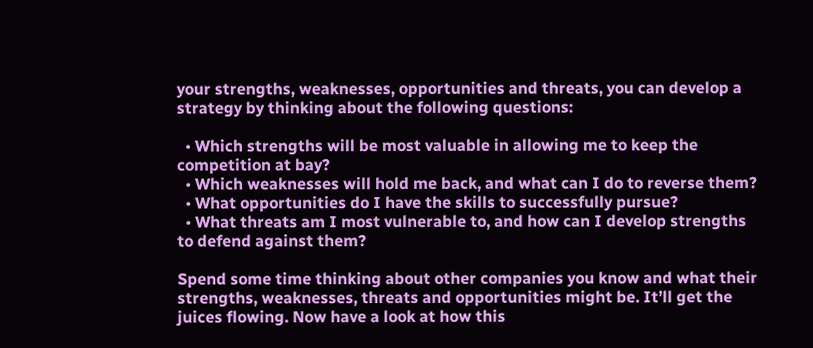your strengths, weaknesses, opportunities and threats, you can develop a strategy by thinking about the following questions:

  • Which strengths will be most valuable in allowing me to keep the competition at bay?
  • Which weaknesses will hold me back, and what can I do to reverse them?
  • What opportunities do I have the skills to successfully pursue?
  • What threats am I most vulnerable to, and how can I develop strengths to defend against them?

Spend some time thinking about other companies you know and what their strengths, weaknesses, threats and opportunities might be. It’ll get the juices flowing. Now have a look at how this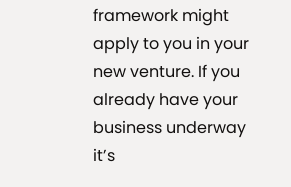framework might apply to you in your new venture. If you already have your business underway it’s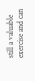still a valuable exercise and can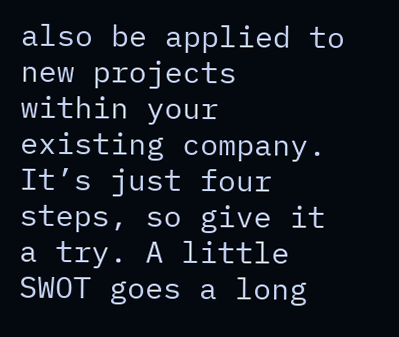also be applied to new projects within your existing company. It’s just four steps, so give it a try. A little SWOT goes a long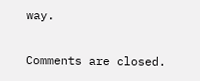way.

Comments are closed.